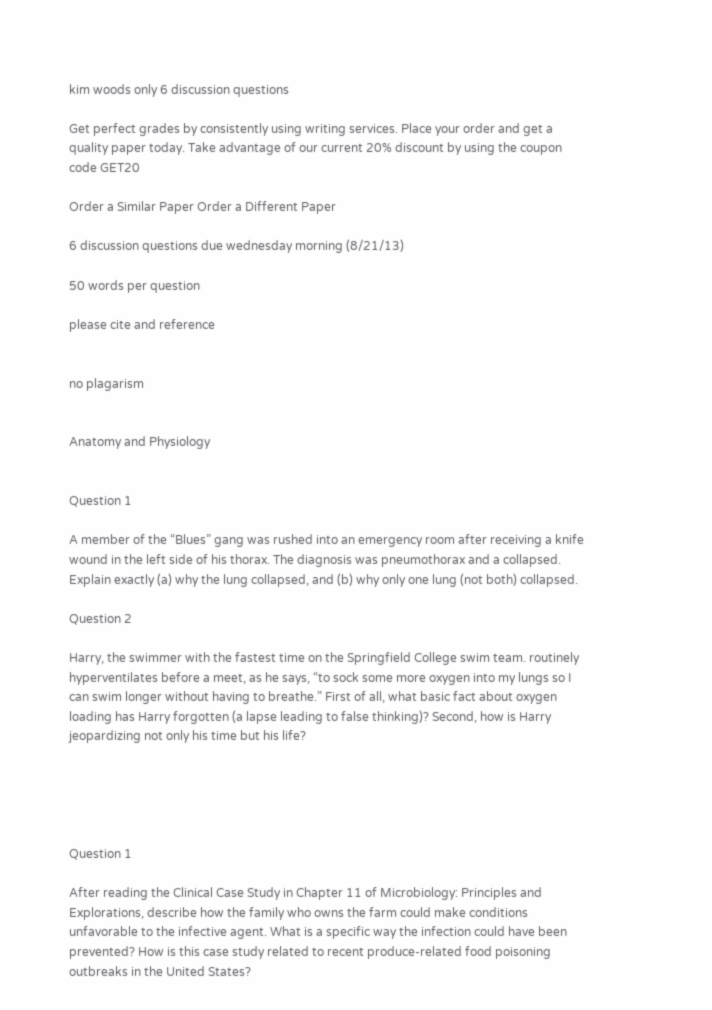kim woods only 6 discussion questions

Get perfect grades by consistently using writing services. Place your order and get a quality paper today. Take advantage of our current 20% discount by using the coupon code GET20

Order a Similar Paper Order a Different Paper

6 discussion questions due wednesday morning (8/21/13)

50 words per question

please cite and reference


no plagarism


Anatomy and Physiology


Question 1

A member of the “Blues” gang was rushed into an emergency room after receiving a knife wound in the left side of his thorax. The diagnosis was pneumothorax and a collapsed. Explain exactly (a) why the lung collapsed, and (b) why only one lung (not both) collapsed.

Question 2

Harry, the swimmer with the fastest time on the Springfield College swim team. routinely hyperventilates before a meet, as he says, “to sock some more oxygen into my lungs so I can swim longer without having to breathe.” First of all, what basic fact about oxygen loading has Harry forgotten (a lapse leading to false thinking)? Second, how is Harry jeopardizing not only his time but his life?





Question 1

After reading the Clinical Case Study in Chapter 11 of Microbiology: Principles and Explorations, describe how the family who owns the farm could make conditions unfavorable to the infective agent. What is a specific way the infection could have been prevented? How is this case study related to recent produce-related food poisoning outbreaks in the United States?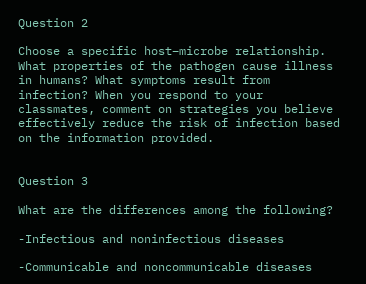Question 2

Choose a specific host–microbe relationship. What properties of the pathogen cause illness in humans? What symptoms result from infection? When you respond to your classmates, comment on strategies you believe effectively reduce the risk of infection based on the information provided.


Question 3

What are the differences among the following?

-Infectious and noninfectious diseases

-Communicable and noncommunicable diseases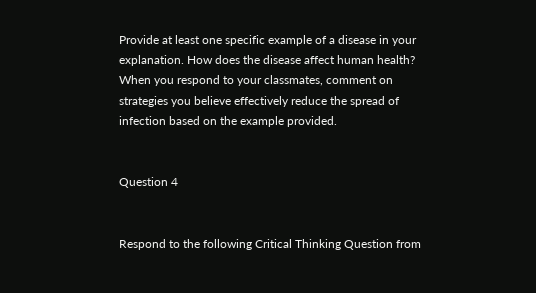Provide at least one specific example of a disease in your explanation. How does the disease affect human health? When you respond to your classmates, comment on strategies you believe effectively reduce the spread of infection based on the example provided.


Question 4


Respond to the following Critical Thinking Question from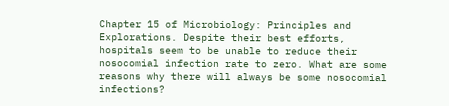Chapter 15 of Microbiology: Principles and Explorations. Despite their best efforts, hospitals seem to be unable to reduce their nosocomial infection rate to zero. What are some reasons why there will always be some nosocomial infections?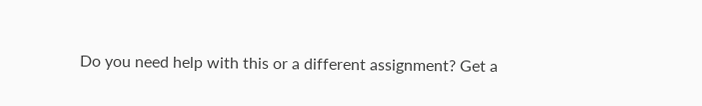Do you need help with this or a different assignment? Get a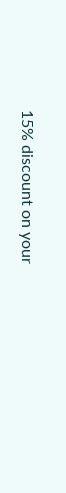15% discount on your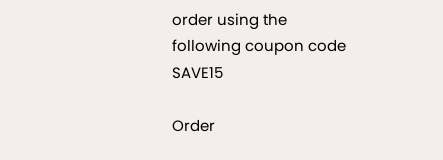order using the following coupon code SAVE15

Order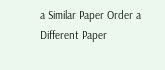a Similar Paper Order a Different Paper